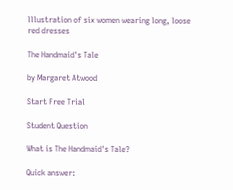lllustration of six women wearing long, loose red dresses

The Handmaid's Tale

by Margaret Atwood

Start Free Trial

Student Question

What is The Handmaid's Tale?

Quick answer: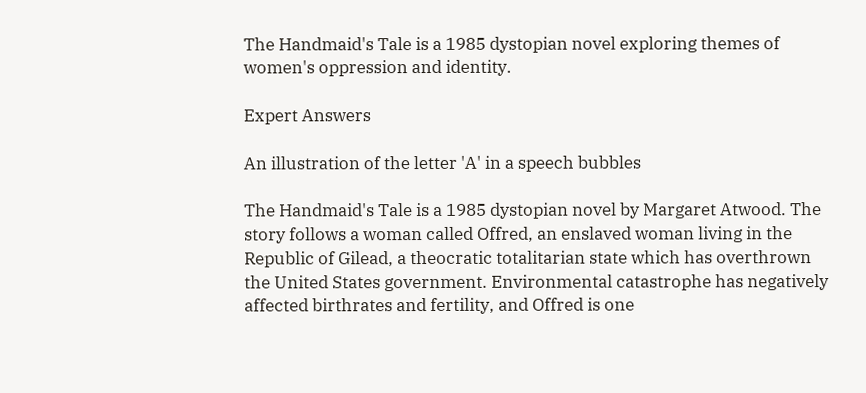The Handmaid's Tale is a 1985 dystopian novel exploring themes of women's oppression and identity.

Expert Answers

An illustration of the letter 'A' in a speech bubbles

The Handmaid's Tale is a 1985 dystopian novel by Margaret Atwood. The story follows a woman called Offred, an enslaved woman living in the Republic of Gilead, a theocratic totalitarian state which has overthrown the United States government. Environmental catastrophe has negatively affected birthrates and fertility, and Offred is one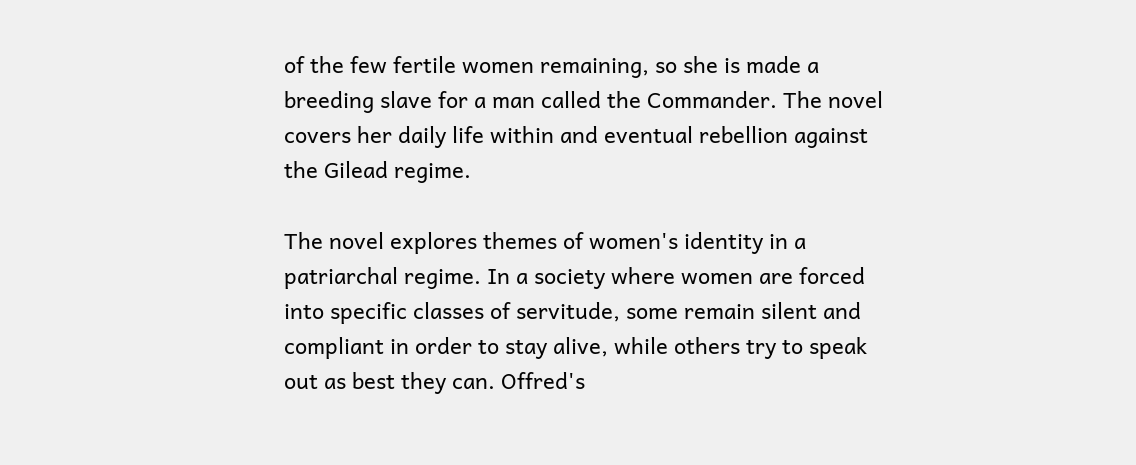of the few fertile women remaining, so she is made a breeding slave for a man called the Commander. The novel covers her daily life within and eventual rebellion against the Gilead regime.

The novel explores themes of women's identity in a patriarchal regime. In a society where women are forced into specific classes of servitude, some remain silent and compliant in order to stay alive, while others try to speak out as best they can. Offred's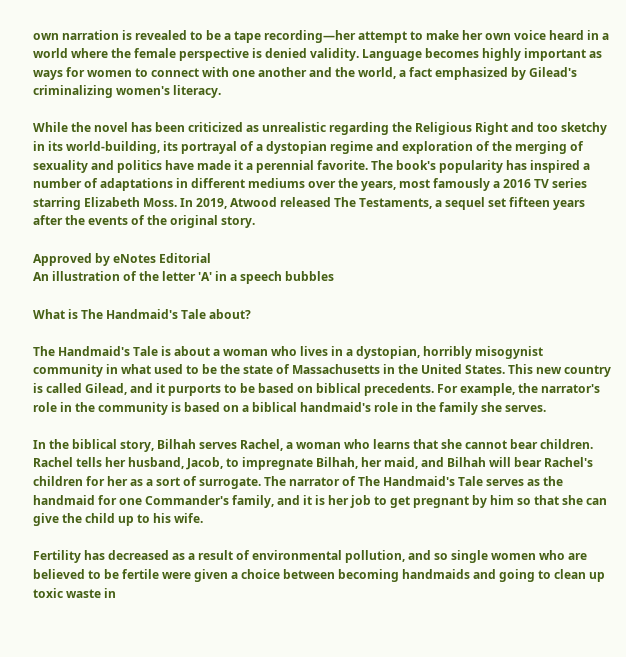own narration is revealed to be a tape recording—her attempt to make her own voice heard in a world where the female perspective is denied validity. Language becomes highly important as ways for women to connect with one another and the world, a fact emphasized by Gilead's criminalizing women's literacy.

While the novel has been criticized as unrealistic regarding the Religious Right and too sketchy in its world-building, its portrayal of a dystopian regime and exploration of the merging of sexuality and politics have made it a perennial favorite. The book's popularity has inspired a number of adaptations in different mediums over the years, most famously a 2016 TV series starring Elizabeth Moss. In 2019, Atwood released The Testaments, a sequel set fifteen years after the events of the original story.

Approved by eNotes Editorial
An illustration of the letter 'A' in a speech bubbles

What is The Handmaid's Tale about?

The Handmaid's Tale is about a woman who lives in a dystopian, horribly misogynist community in what used to be the state of Massachusetts in the United States. This new country is called Gilead, and it purports to be based on biblical precedents. For example, the narrator's role in the community is based on a biblical handmaid's role in the family she serves.

In the biblical story, Bilhah serves Rachel, a woman who learns that she cannot bear children. Rachel tells her husband, Jacob, to impregnate Bilhah, her maid, and Bilhah will bear Rachel's children for her as a sort of surrogate. The narrator of The Handmaid's Tale serves as the handmaid for one Commander's family, and it is her job to get pregnant by him so that she can give the child up to his wife.

Fertility has decreased as a result of environmental pollution, and so single women who are believed to be fertile were given a choice between becoming handmaids and going to clean up toxic waste in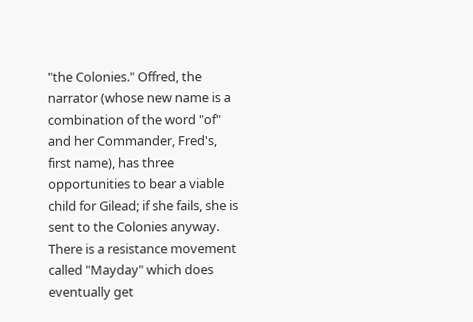"the Colonies." Offred, the narrator (whose new name is a combination of the word "of" and her Commander, Fred's, first name), has three opportunities to bear a viable child for Gilead; if she fails, she is sent to the Colonies anyway. There is a resistance movement called "Mayday" which does eventually get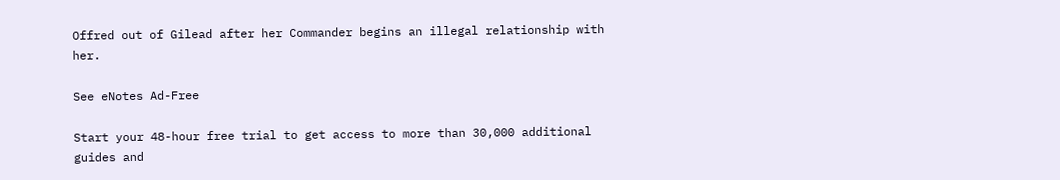Offred out of Gilead after her Commander begins an illegal relationship with her.

See eNotes Ad-Free

Start your 48-hour free trial to get access to more than 30,000 additional guides and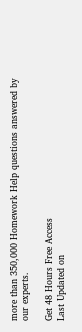more than 350,000 Homework Help questions answered by our experts.

Get 48 Hours Free Access
Last Updated on